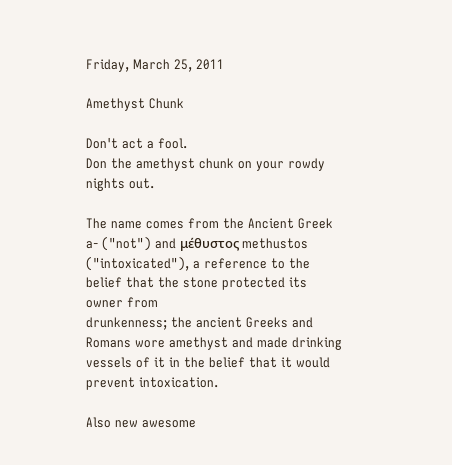Friday, March 25, 2011

Amethyst Chunk

Don't act a fool.
Don the amethyst chunk on your rowdy nights out.

The name comes from the Ancient Greek a- ("not") and μέθυστος methustos
("intoxicated"), a reference to the belief that the stone protected its owner from
drunkenness; the ancient Greeks and Romans wore amethyst and made drinking vessels of it in the belief that it would prevent intoxication.

Also new awesome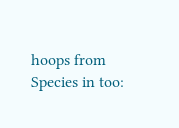hoops from Species in too: